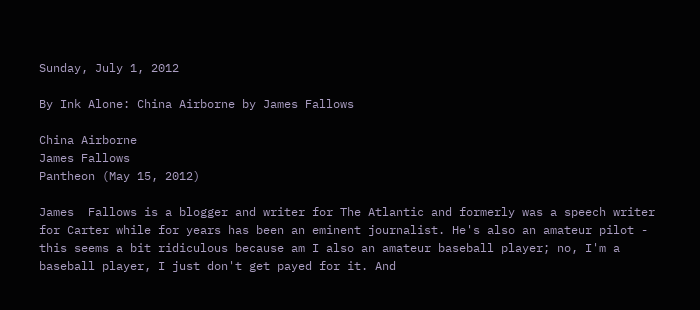Sunday, July 1, 2012

By Ink Alone: China Airborne by James Fallows

China Airborne
James Fallows
Pantheon (May 15, 2012)

James  Fallows is a blogger and writer for The Atlantic and formerly was a speech writer for Carter while for years has been an eminent journalist. He's also an amateur pilot - this seems a bit ridiculous because am I also an amateur baseball player; no, I'm a baseball player, I just don't get payed for it. And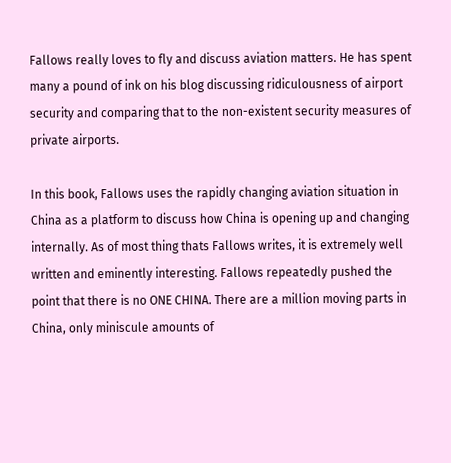Fallows really loves to fly and discuss aviation matters. He has spent many a pound of ink on his blog discussing ridiculousness of airport security and comparing that to the non-existent security measures of private airports.

In this book, Fallows uses the rapidly changing aviation situation in China as a platform to discuss how China is opening up and changing internally. As of most thing thats Fallows writes, it is extremely well written and eminently interesting. Fallows repeatedly pushed the point that there is no ONE CHINA. There are a million moving parts in China, only miniscule amounts of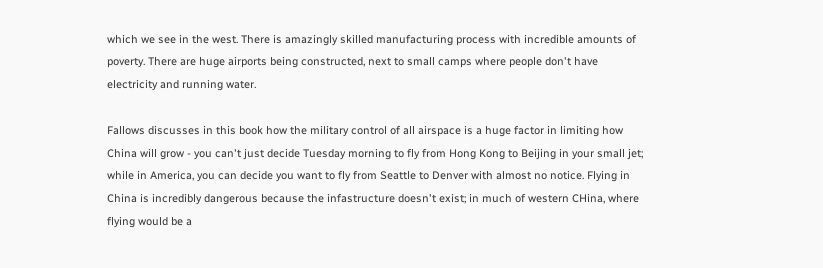which we see in the west. There is amazingly skilled manufacturing process with incredible amounts of poverty. There are huge airports being constructed, next to small camps where people don't have electricity and running water.

Fallows discusses in this book how the military control of all airspace is a huge factor in limiting how China will grow - you can't just decide Tuesday morning to fly from Hong Kong to Beijing in your small jet; while in America, you can decide you want to fly from Seattle to Denver with almost no notice. Flying in China is incredibly dangerous because the infastructure doesn't exist; in much of western CHina, where flying would be a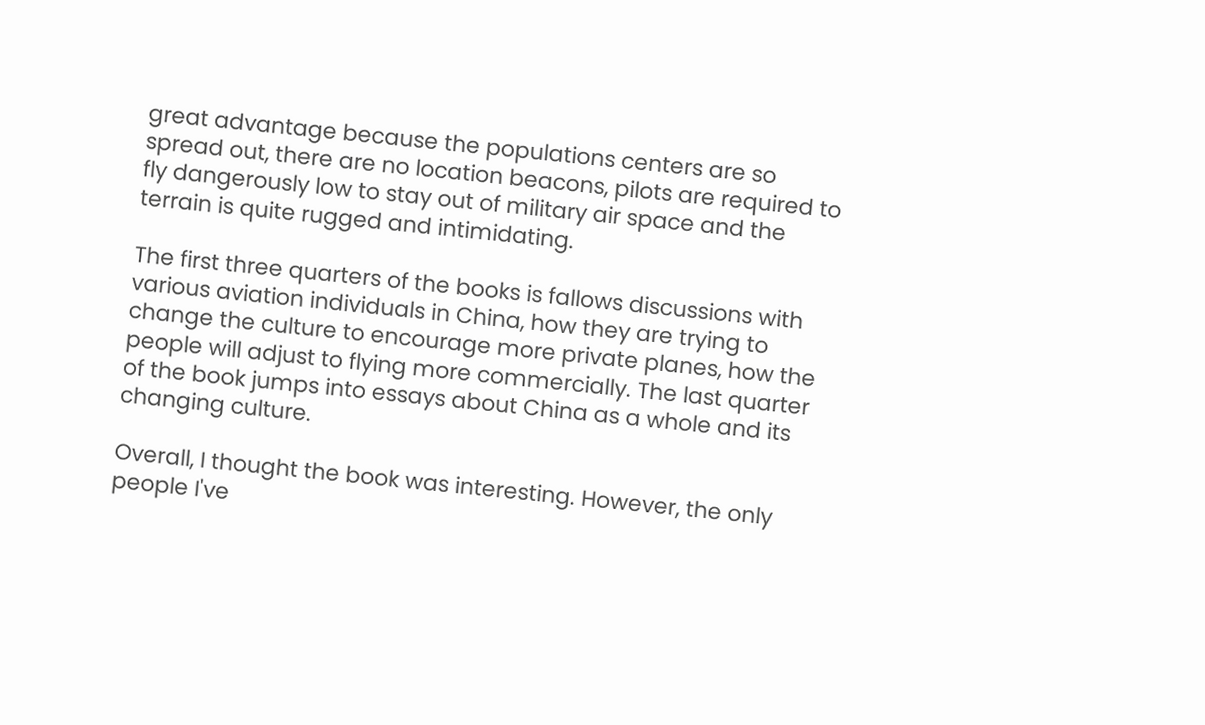great advantage because the populations centers are so spread out, there are no location beacons, pilots are required to fly dangerously low to stay out of military air space and the terrain is quite rugged and intimidating.

The first three quarters of the books is fallows discussions with various aviation individuals in China, how they are trying to change the culture to encourage more private planes, how the people will adjust to flying more commercially. The last quarter of the book jumps into essays about China as a whole and its changing culture.

Overall, I thought the book was interesting. However, the only people I've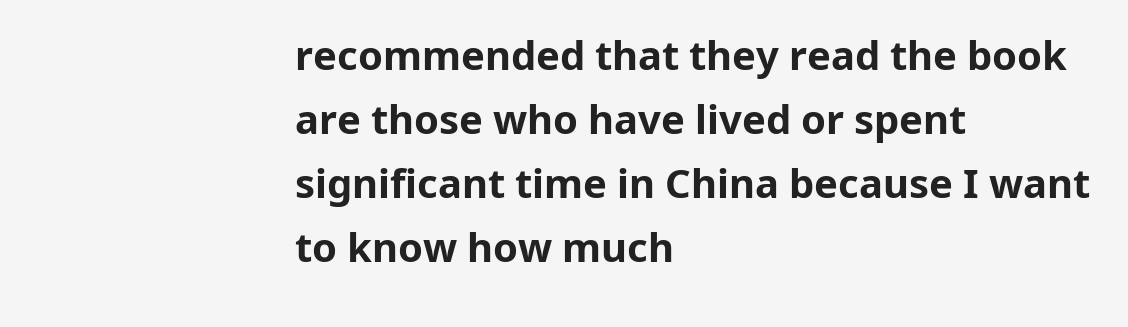recommended that they read the book are those who have lived or spent significant time in China because I want to know how much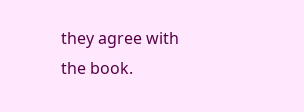they agree with the book.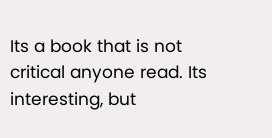Its a book that is not critical anyone read. Its interesting, but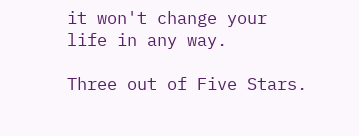it won't change your life in any way.

Three out of Five Stars.